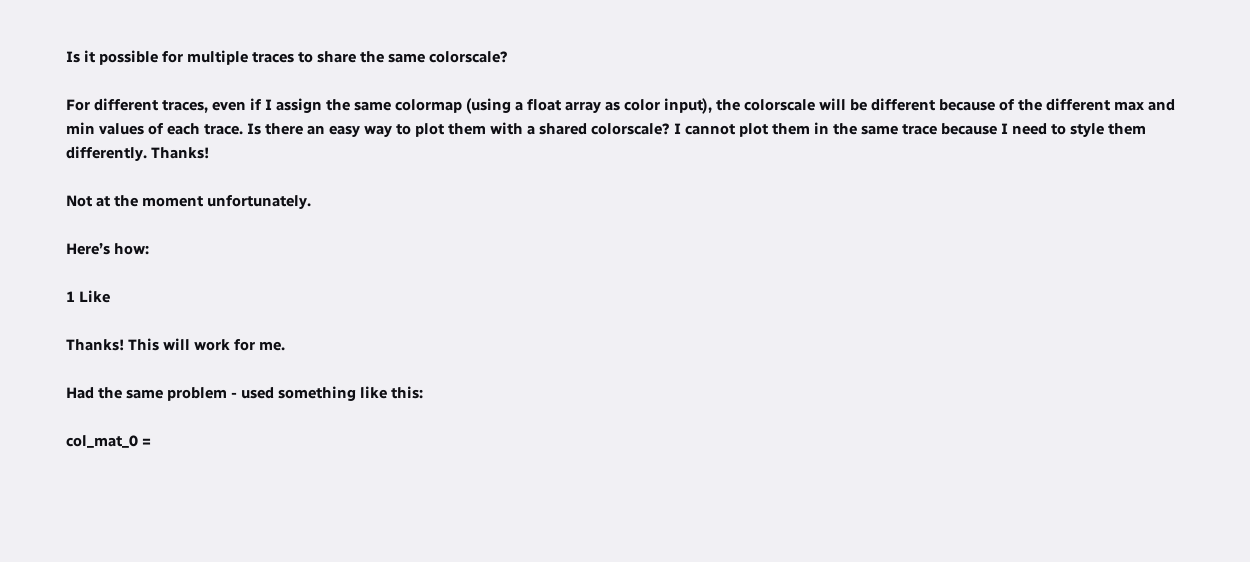Is it possible for multiple traces to share the same colorscale?

For different traces, even if I assign the same colormap (using a float array as color input), the colorscale will be different because of the different max and min values of each trace. Is there an easy way to plot them with a shared colorscale? I cannot plot them in the same trace because I need to style them differently. Thanks!

Not at the moment unfortunately.

Here’s how:

1 Like

Thanks! This will work for me.

Had the same problem - used something like this:

col_mat_0 =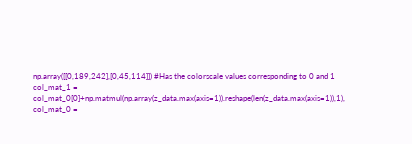np.array([[0,189,242],[0,45,114]]) #Has the colorscale values corresponding to 0 and 1
col_mat_1 = col_mat_0[0]+np.matmul(np.array(z_data.max(axis=1)).reshape(len(z_data.max(axis=1)),1),
col_mat_0 =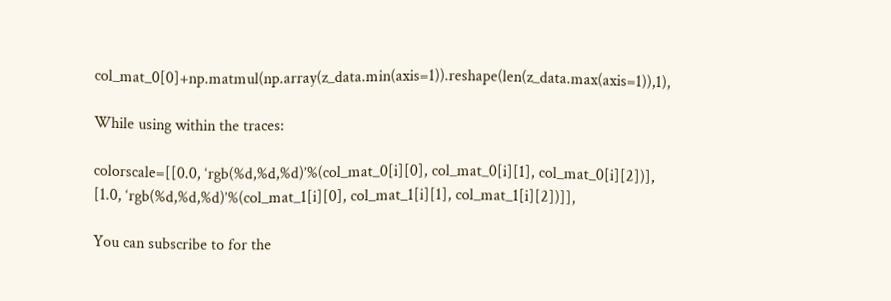col_mat_0[0]+np.matmul(np.array(z_data.min(axis=1)).reshape(len(z_data.max(axis=1)),1),

While using within the traces:

colorscale=[[0.0, ‘rgb(%d,%d,%d)’%(col_mat_0[i][0], col_mat_0[i][1], col_mat_0[i][2])],
[1.0, ‘rgb(%d,%d,%d)’%(col_mat_1[i][0], col_mat_1[i][1], col_mat_1[i][2])]],

You can subscribe to for the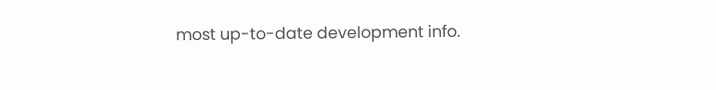most up-to-date development info.